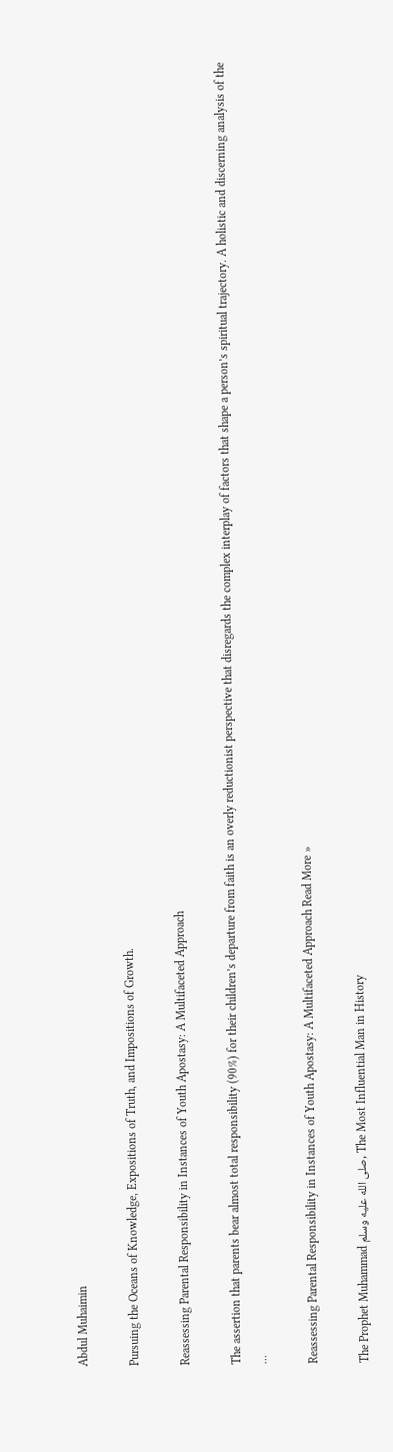Abdul Muhaimin

Pursuing the Oceans of Knowledge, Expositions of Truth, and Impositions of Growth.

Reassessing Parental Responsibility in Instances of Youth Apostasy: A Multifaceted Approach

The assertion that parents bear almost total responsibility (90%) for their children’s departure from faith is an overly reductionist perspective that disregards the complex interplay of factors that shape a person’s spiritual trajectory. A holistic and discerning analysis of the …

Reassessing Parental Responsibility in Instances of Youth Apostasy: A Multifaceted Approach Read More »

The Prophet Muhammad صلى الله عليه وسلم, The Most Influential Man in History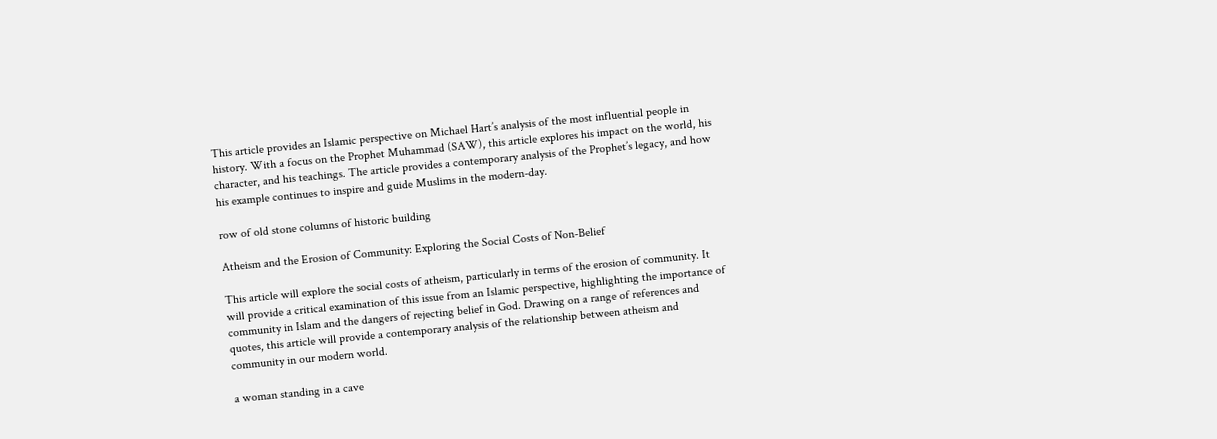This article provides an Islamic perspective on Michael Hart’s analysis of the most influential people in history. With a focus on the Prophet Muhammad (SAW), this article explores his impact on the world, his character, and his teachings. The article provides a contemporary analysis of the Prophet’s legacy, and how his example continues to inspire and guide Muslims in the modern-day.

row of old stone columns of historic building

Atheism and the Erosion of Community: Exploring the Social Costs of Non-Belief

This article will explore the social costs of atheism, particularly in terms of the erosion of community. It will provide a critical examination of this issue from an Islamic perspective, highlighting the importance of community in Islam and the dangers of rejecting belief in God. Drawing on a range of references and quotes, this article will provide a contemporary analysis of the relationship between atheism and community in our modern world.

a woman standing in a cave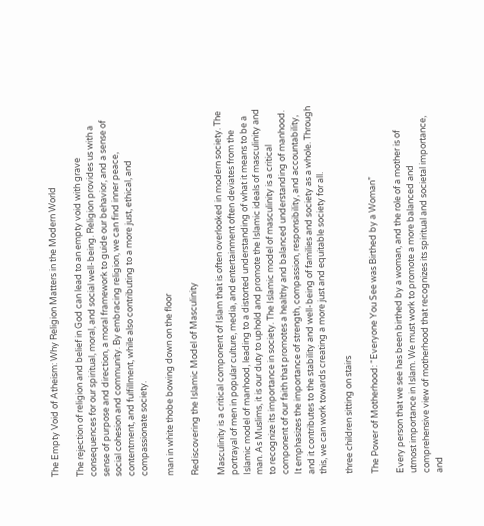The Empty Void of Atheism: Why Religion Matters in the Modern World

The rejection of religion and belief in God can lead to an empty void with grave consequences for our spiritual, moral, and social well-being. Religion provides us with a sense of purpose and direction, a moral framework to guide our behavior, and a sense of social cohesion and community. By embracing religion, we can find inner peace, contentment, and fulfillment, while also contributing to a more just, ethical, and compassionate society.

man in white thobe bowing down on the floor

Rediscovering the Islamic Model of Masculinity

Masculinity is a critical component of Islam that is often overlooked in modern society. The portrayal of men in popular culture, media, and entertainment often deviates from the Islamic model of manhood, leading to a distorted understanding of what it means to be a man. As Muslims, it is our duty to uphold and promote the Islamic ideals of masculinity and to recognize its importance in society. The Islamic model of masculinity is a critical component of our faith that promotes a healthy and balanced understanding of manhood. It emphasizes the importance of strength, compassion, responsibility, and accountability, and it contributes to the stability and well-being of families and society as a whole. Through this, we can work towards creating a more just and equitable society for all.

three children sitting on stairs

The Power of Motherhood: “Everyone You See was Birthed by a Woman”

Every person that we see has been birthed by a woman, and the role of a mother is of utmost importance in Islam. We must work to promote a more balanced and comprehensive view of motherhood that recognizes its spiritual and societal importance, and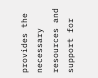provides the necessary resources and support for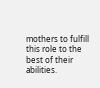mothers to fulfill this role to the best of their abilities.